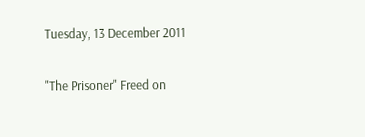Tuesday, 13 December 2011

"The Prisoner" Freed on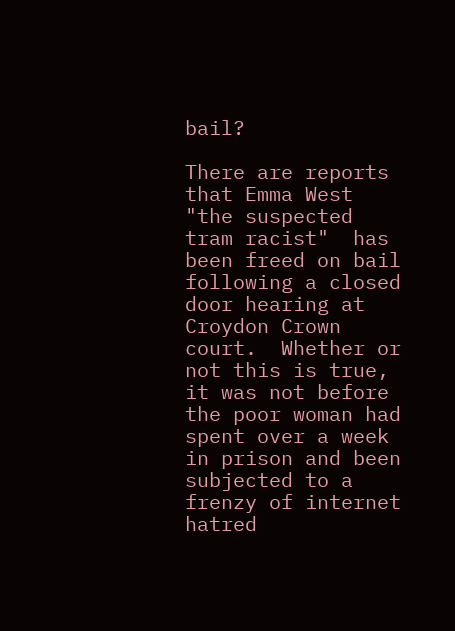bail?

There are reports that Emma West "the suspected tram racist"  has been freed on bail following a closed door hearing at Croydon Crown court.  Whether or not this is true, it was not before the poor woman had spent over a week in prison and been subjected to a frenzy of internet hatred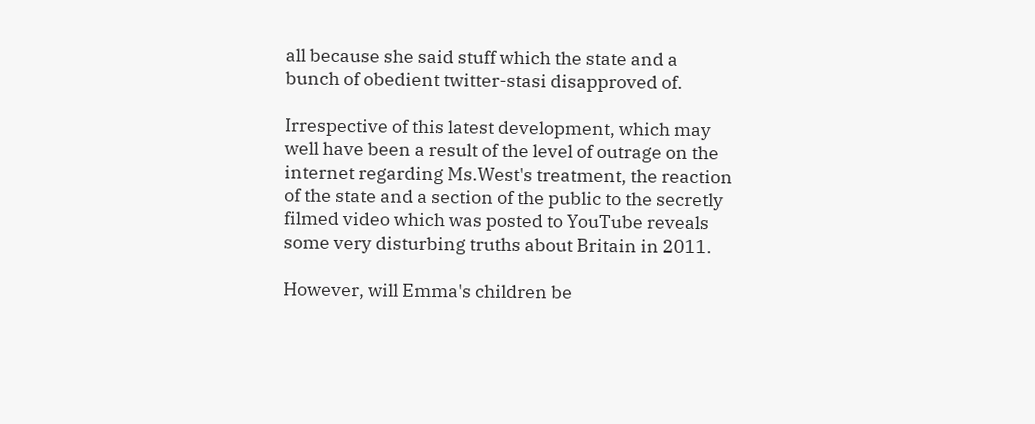all because she said stuff which the state and a bunch of obedient twitter-stasi disapproved of.

Irrespective of this latest development, which may well have been a result of the level of outrage on the internet regarding Ms.West's treatment, the reaction of the state and a section of the public to the secretly filmed video which was posted to YouTube reveals some very disturbing truths about Britain in 2011.

However, will Emma's children be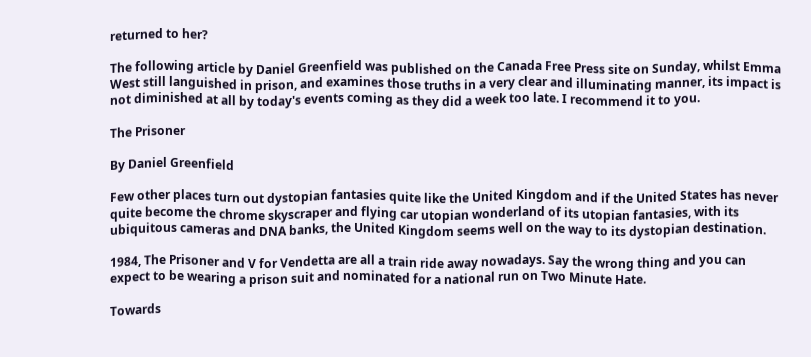returned to her?

The following article by Daniel Greenfield was published on the Canada Free Press site on Sunday, whilst Emma West still languished in prison, and examines those truths in a very clear and illuminating manner, its impact is not diminished at all by today's events coming as they did a week too late. I recommend it to you.

The Prisoner

By Daniel Greenfield

Few other places turn out dystopian fantasies quite like the United Kingdom and if the United States has never quite become the chrome skyscraper and flying car utopian wonderland of its utopian fantasies, with its ubiquitous cameras and DNA banks, the United Kingdom seems well on the way to its dystopian destination.

1984, The Prisoner and V for Vendetta are all a train ride away nowadays. Say the wrong thing and you can expect to be wearing a prison suit and nominated for a national run on Two Minute Hate.

Towards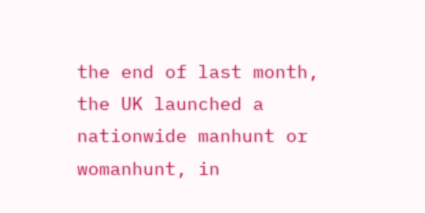the end of last month, the UK launched a nationwide manhunt or womanhunt, in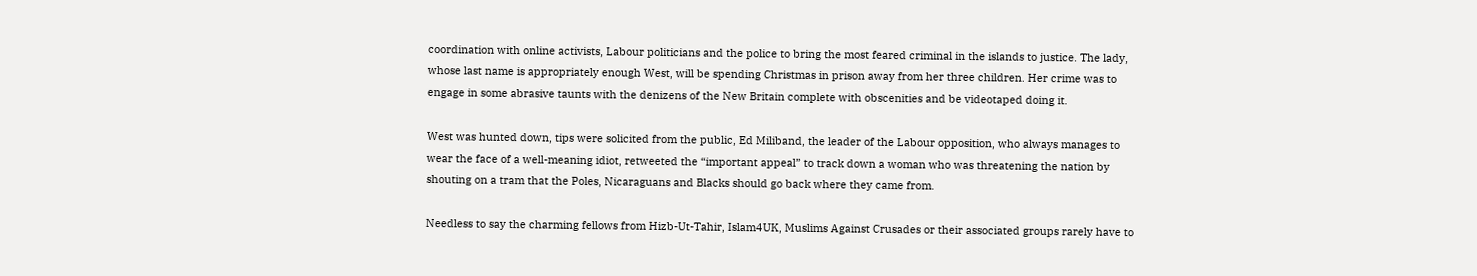coordination with online activists, Labour politicians and the police to bring the most feared criminal in the islands to justice. The lady, whose last name is appropriately enough West, will be spending Christmas in prison away from her three children. Her crime was to engage in some abrasive taunts with the denizens of the New Britain complete with obscenities and be videotaped doing it.

West was hunted down, tips were solicited from the public, Ed Miliband, the leader of the Labour opposition, who always manages to wear the face of a well-meaning idiot, retweeted the “important appeal” to track down a woman who was threatening the nation by shouting on a tram that the Poles, Nicaraguans and Blacks should go back where they came from.

Needless to say the charming fellows from Hizb-Ut-Tahir, Islam4UK, Muslims Against Crusades or their associated groups rarely have to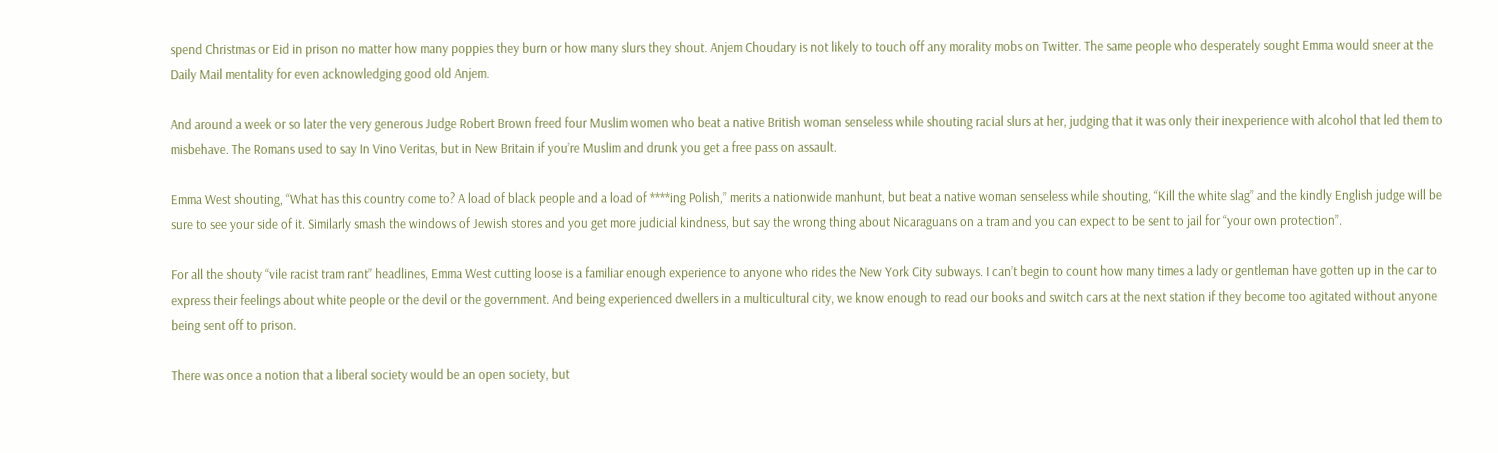spend Christmas or Eid in prison no matter how many poppies they burn or how many slurs they shout. Anjem Choudary is not likely to touch off any morality mobs on Twitter. The same people who desperately sought Emma would sneer at the Daily Mail mentality for even acknowledging good old Anjem.

And around a week or so later the very generous Judge Robert Brown freed four Muslim women who beat a native British woman senseless while shouting racial slurs at her, judging that it was only their inexperience with alcohol that led them to misbehave. The Romans used to say In Vino Veritas, but in New Britain if you’re Muslim and drunk you get a free pass on assault.

Emma West shouting, “What has this country come to? A load of black people and a load of ****ing Polish,” merits a nationwide manhunt, but beat a native woman senseless while shouting, “Kill the white slag” and the kindly English judge will be sure to see your side of it. Similarly smash the windows of Jewish stores and you get more judicial kindness, but say the wrong thing about Nicaraguans on a tram and you can expect to be sent to jail for “your own protection”.

For all the shouty “vile racist tram rant” headlines, Emma West cutting loose is a familiar enough experience to anyone who rides the New York City subways. I can’t begin to count how many times a lady or gentleman have gotten up in the car to express their feelings about white people or the devil or the government. And being experienced dwellers in a multicultural city, we know enough to read our books and switch cars at the next station if they become too agitated without anyone being sent off to prison.

There was once a notion that a liberal society would be an open society, but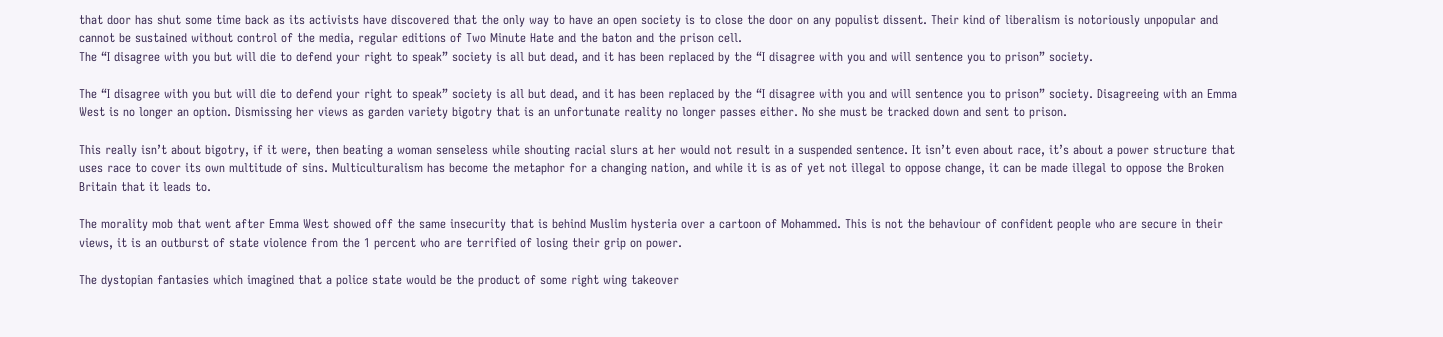that door has shut some time back as its activists have discovered that the only way to have an open society is to close the door on any populist dissent. Their kind of liberalism is notoriously unpopular and cannot be sustained without control of the media, regular editions of Two Minute Hate and the baton and the prison cell.
The “I disagree with you but will die to defend your right to speak” society is all but dead, and it has been replaced by the “I disagree with you and will sentence you to prison” society.

The “I disagree with you but will die to defend your right to speak” society is all but dead, and it has been replaced by the “I disagree with you and will sentence you to prison” society. Disagreeing with an Emma West is no longer an option. Dismissing her views as garden variety bigotry that is an unfortunate reality no longer passes either. No she must be tracked down and sent to prison.

This really isn’t about bigotry, if it were, then beating a woman senseless while shouting racial slurs at her would not result in a suspended sentence. It isn’t even about race, it’s about a power structure that uses race to cover its own multitude of sins. Multiculturalism has become the metaphor for a changing nation, and while it is as of yet not illegal to oppose change, it can be made illegal to oppose the Broken Britain that it leads to.

The morality mob that went after Emma West showed off the same insecurity that is behind Muslim hysteria over a cartoon of Mohammed. This is not the behaviour of confident people who are secure in their views, it is an outburst of state violence from the 1 percent who are terrified of losing their grip on power.

The dystopian fantasies which imagined that a police state would be the product of some right wing takeover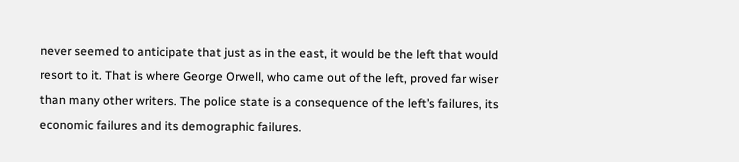never seemed to anticipate that just as in the east, it would be the left that would resort to it. That is where George Orwell, who came out of the left, proved far wiser than many other writers. The police state is a consequence of the left’s failures, its economic failures and its demographic failures.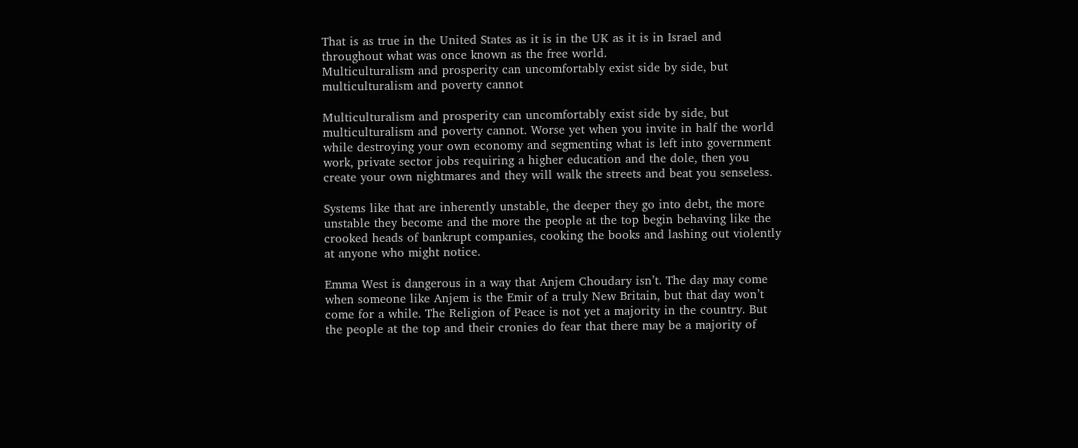That is as true in the United States as it is in the UK as it is in Israel and throughout what was once known as the free world.
Multiculturalism and prosperity can uncomfortably exist side by side, but multiculturalism and poverty cannot

Multiculturalism and prosperity can uncomfortably exist side by side, but multiculturalism and poverty cannot. Worse yet when you invite in half the world while destroying your own economy and segmenting what is left into government work, private sector jobs requiring a higher education and the dole, then you create your own nightmares and they will walk the streets and beat you senseless.

Systems like that are inherently unstable, the deeper they go into debt, the more unstable they become and the more the people at the top begin behaving like the crooked heads of bankrupt companies, cooking the books and lashing out violently at anyone who might notice.

Emma West is dangerous in a way that Anjem Choudary isn’t. The day may come when someone like Anjem is the Emir of a truly New Britain, but that day won’t come for a while. The Religion of Peace is not yet a majority in the country. But the people at the top and their cronies do fear that there may be a majority of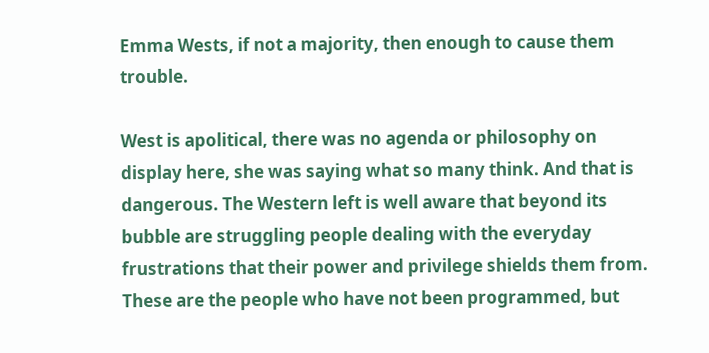Emma Wests, if not a majority, then enough to cause them trouble.

West is apolitical, there was no agenda or philosophy on display here, she was saying what so many think. And that is dangerous. The Western left is well aware that beyond its bubble are struggling people dealing with the everyday frustrations that their power and privilege shields them from. These are the people who have not been programmed, but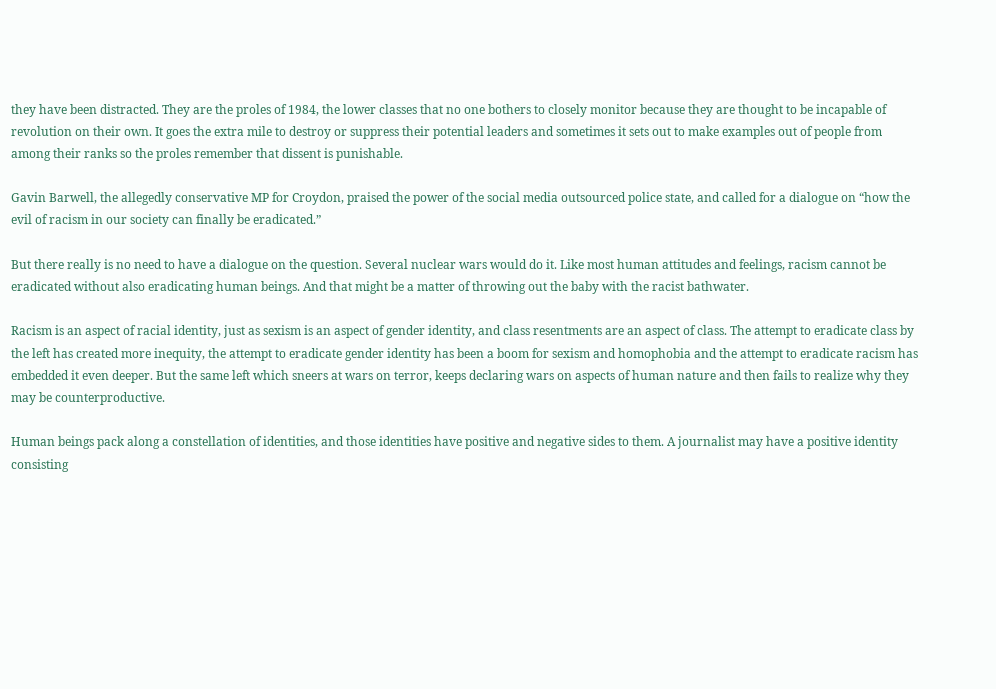they have been distracted. They are the proles of 1984, the lower classes that no one bothers to closely monitor because they are thought to be incapable of revolution on their own. It goes the extra mile to destroy or suppress their potential leaders and sometimes it sets out to make examples out of people from among their ranks so the proles remember that dissent is punishable.

Gavin Barwell, the allegedly conservative MP for Croydon, praised the power of the social media outsourced police state, and called for a dialogue on “how the evil of racism in our society can finally be eradicated.”

But there really is no need to have a dialogue on the question. Several nuclear wars would do it. Like most human attitudes and feelings, racism cannot be eradicated without also eradicating human beings. And that might be a matter of throwing out the baby with the racist bathwater.

Racism is an aspect of racial identity, just as sexism is an aspect of gender identity, and class resentments are an aspect of class. The attempt to eradicate class by the left has created more inequity, the attempt to eradicate gender identity has been a boom for sexism and homophobia and the attempt to eradicate racism has embedded it even deeper. But the same left which sneers at wars on terror, keeps declaring wars on aspects of human nature and then fails to realize why they may be counterproductive.

Human beings pack along a constellation of identities, and those identities have positive and negative sides to them. A journalist may have a positive identity consisting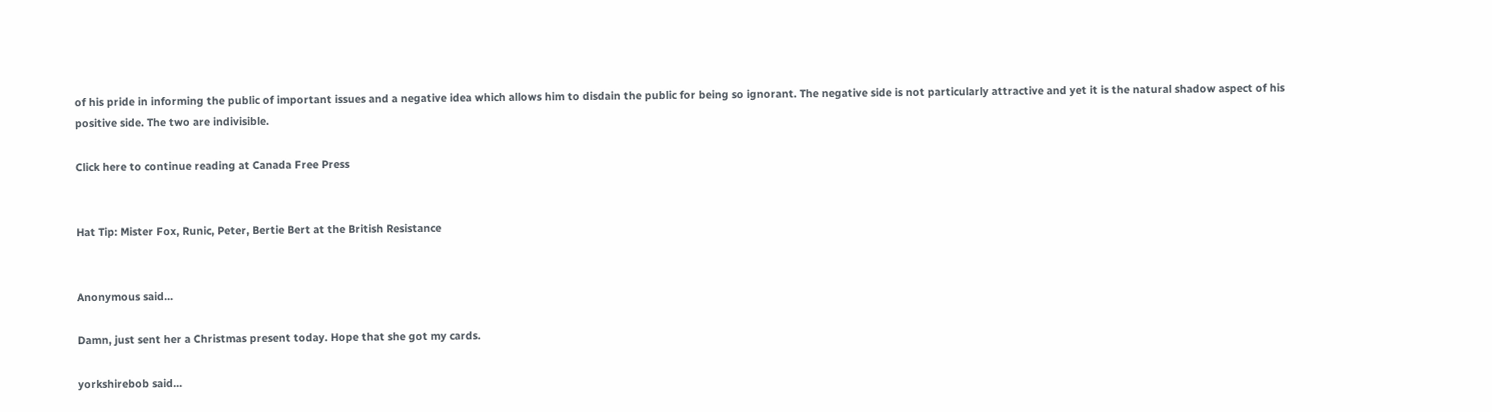of his pride in informing the public of important issues and a negative idea which allows him to disdain the public for being so ignorant. The negative side is not particularly attractive and yet it is the natural shadow aspect of his positive side. The two are indivisible.

Click here to continue reading at Canada Free Press


Hat Tip: Mister Fox, Runic, Peter, Bertie Bert at the British Resistance


Anonymous said...

Damn, just sent her a Christmas present today. Hope that she got my cards.

yorkshirebob said...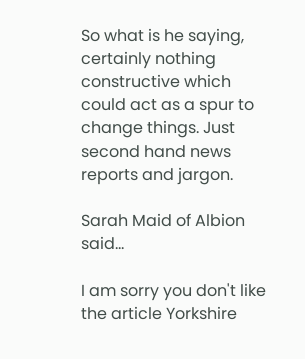So what is he saying, certainly nothing constructive which could act as a spur to change things. Just second hand news reports and jargon.

Sarah Maid of Albion said...

I am sorry you don't like the article Yorkshire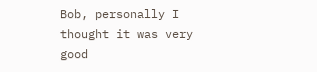Bob, personally I thought it was very good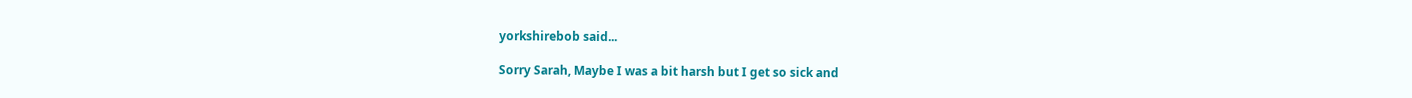yorkshirebob said...

Sorry Sarah, Maybe I was a bit harsh but I get so sick and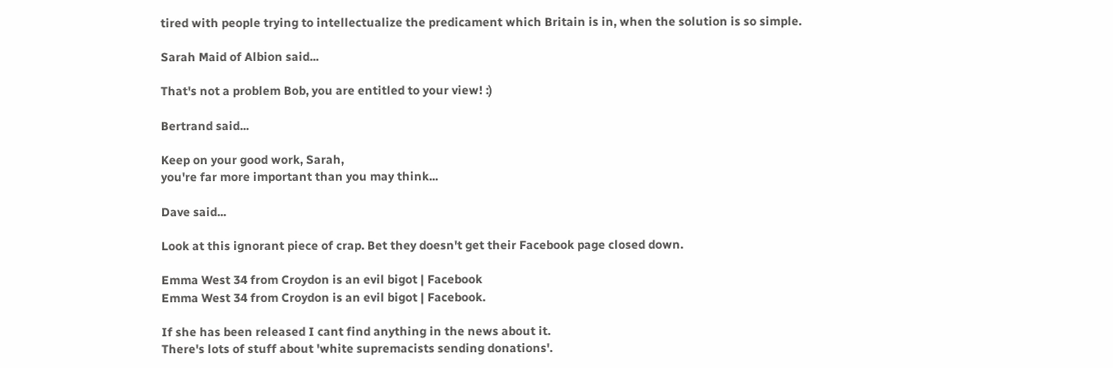tired with people trying to intellectualize the predicament which Britain is in, when the solution is so simple.

Sarah Maid of Albion said...

That's not a problem Bob, you are entitled to your view! :)

Bertrand said...

Keep on your good work, Sarah,
you're far more important than you may think...

Dave said...

Look at this ignorant piece of crap. Bet they doesn't get their Facebook page closed down.

Emma West 34 from Croydon is an evil bigot | Facebook
Emma West 34 from Croydon is an evil bigot | Facebook.

If she has been released I cant find anything in the news about it.
There's lots of stuff about 'white supremacists sending donations'.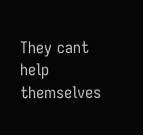They cant help themselves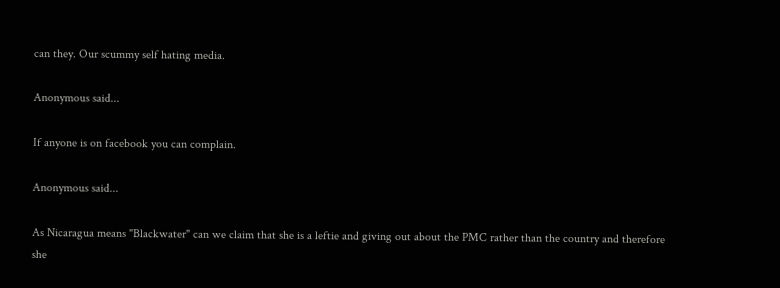can they. Our scummy self hating media.

Anonymous said...

If anyone is on facebook you can complain.

Anonymous said...

As Nicaragua means "Blackwater" can we claim that she is a leftie and giving out about the PMC rather than the country and therefore she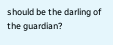should be the darling of the guardian?